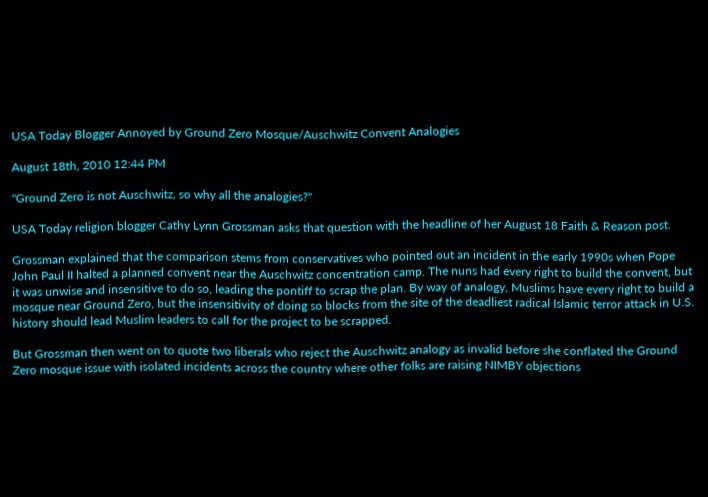USA Today Blogger Annoyed by Ground Zero Mosque/Auschwitz Convent Analogies

August 18th, 2010 12:44 PM

"Ground Zero is not Auschwitz, so why all the analogies?"

USA Today religion blogger Cathy Lynn Grossman asks that question with the headline of her August 18 Faith & Reason post.

Grossman explained that the comparison stems from conservatives who pointed out an incident in the early 1990s when Pope John Paul II halted a planned convent near the Auschwitz concentration camp. The nuns had every right to build the convent, but it was unwise and insensitive to do so, leading the pontiff to scrap the plan. By way of analogy, Muslims have every right to build a mosque near Ground Zero, but the insensitivity of doing so blocks from the site of the deadliest radical Islamic terror attack in U.S. history should lead Muslim leaders to call for the project to be scrapped.

But Grossman then went on to quote two liberals who reject the Auschwitz analogy as invalid before she conflated the Ground Zero mosque issue with isolated incidents across the country where other folks are raising NIMBY objections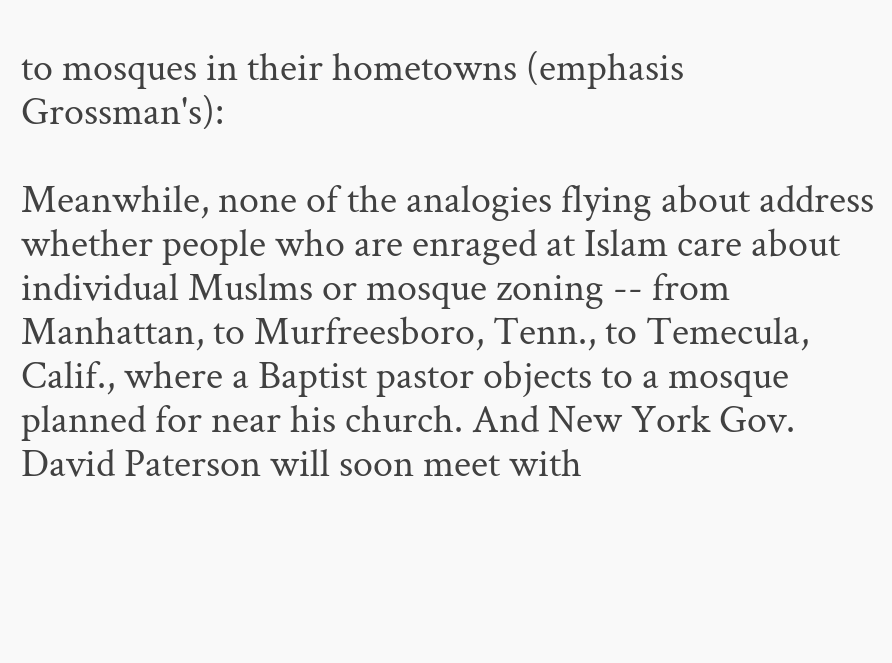to mosques in their hometowns (emphasis Grossman's):

Meanwhile, none of the analogies flying about address whether people who are enraged at Islam care about individual Muslms or mosque zoning -- from Manhattan, to Murfreesboro, Tenn., to Temecula, Calif., where a Baptist pastor objects to a mosque planned for near his church. And New York Gov. David Paterson will soon meet with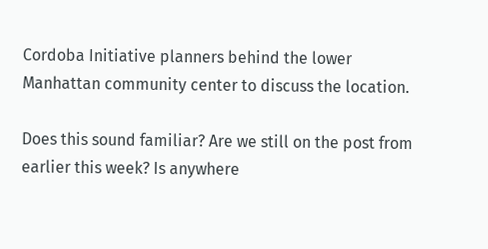Cordoba Initiative planners behind the lower Manhattan community center to discuss the location.

Does this sound familiar? Are we still on the post from earlier this week? Is anywhere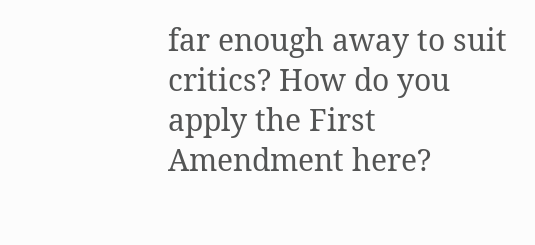far enough away to suit critics? How do you apply the First Amendment here?